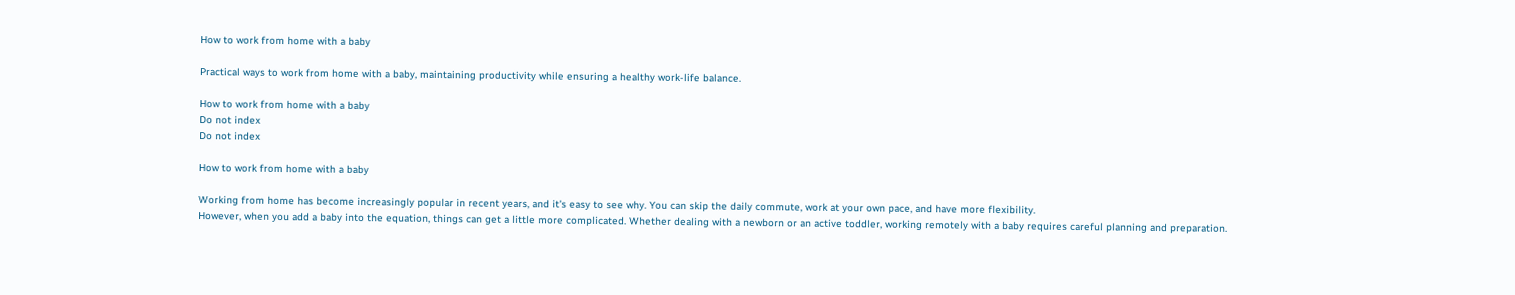How to work from home with a baby

Practical ways to work from home with a baby, maintaining productivity while ensuring a healthy work-life balance.

How to work from home with a baby
Do not index
Do not index

How to work from home with a baby

Working from home has become increasingly popular in recent years, and it's easy to see why. You can skip the daily commute, work at your own pace, and have more flexibility.
However, when you add a baby into the equation, things can get a little more complicated. Whether dealing with a newborn or an active toddler, working remotely with a baby requires careful planning and preparation.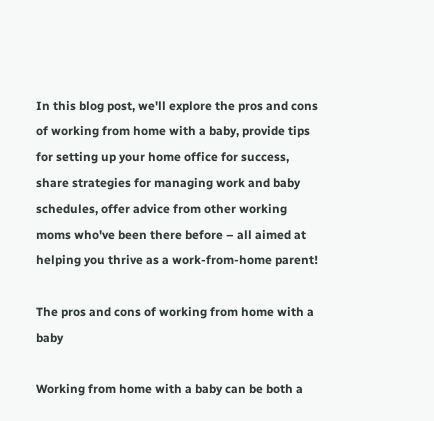In this blog post, we'll explore the pros and cons of working from home with a baby, provide tips for setting up your home office for success, share strategies for managing work and baby schedules, offer advice from other working moms who've been there before – all aimed at helping you thrive as a work-from-home parent!

The pros and cons of working from home with a baby

Working from home with a baby can be both a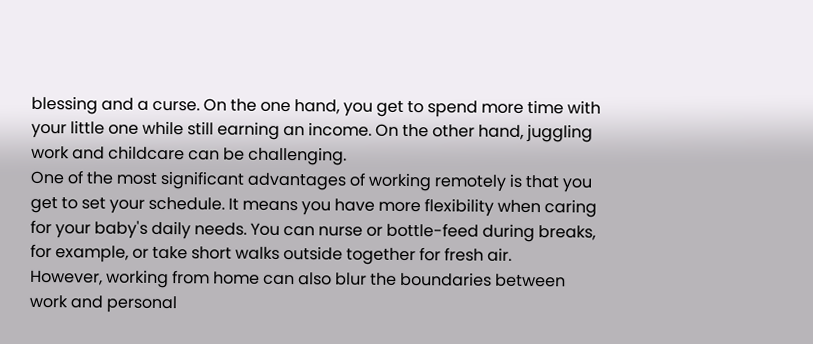blessing and a curse. On the one hand, you get to spend more time with your little one while still earning an income. On the other hand, juggling work and childcare can be challenging.
One of the most significant advantages of working remotely is that you get to set your schedule. It means you have more flexibility when caring for your baby's daily needs. You can nurse or bottle-feed during breaks, for example, or take short walks outside together for fresh air.
However, working from home can also blur the boundaries between work and personal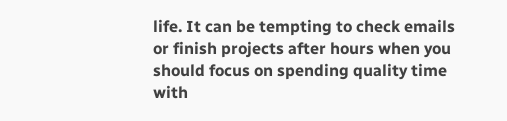life. It can be tempting to check emails or finish projects after hours when you should focus on spending quality time with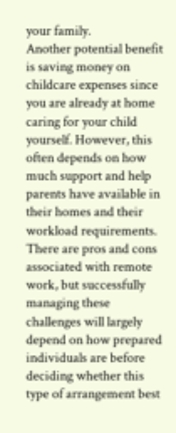your family.
Another potential benefit is saving money on childcare expenses since you are already at home caring for your child yourself. However, this often depends on how much support and help parents have available in their homes and their workload requirements.
There are pros and cons associated with remote work, but successfully managing these challenges will largely depend on how prepared individuals are before deciding whether this type of arrangement best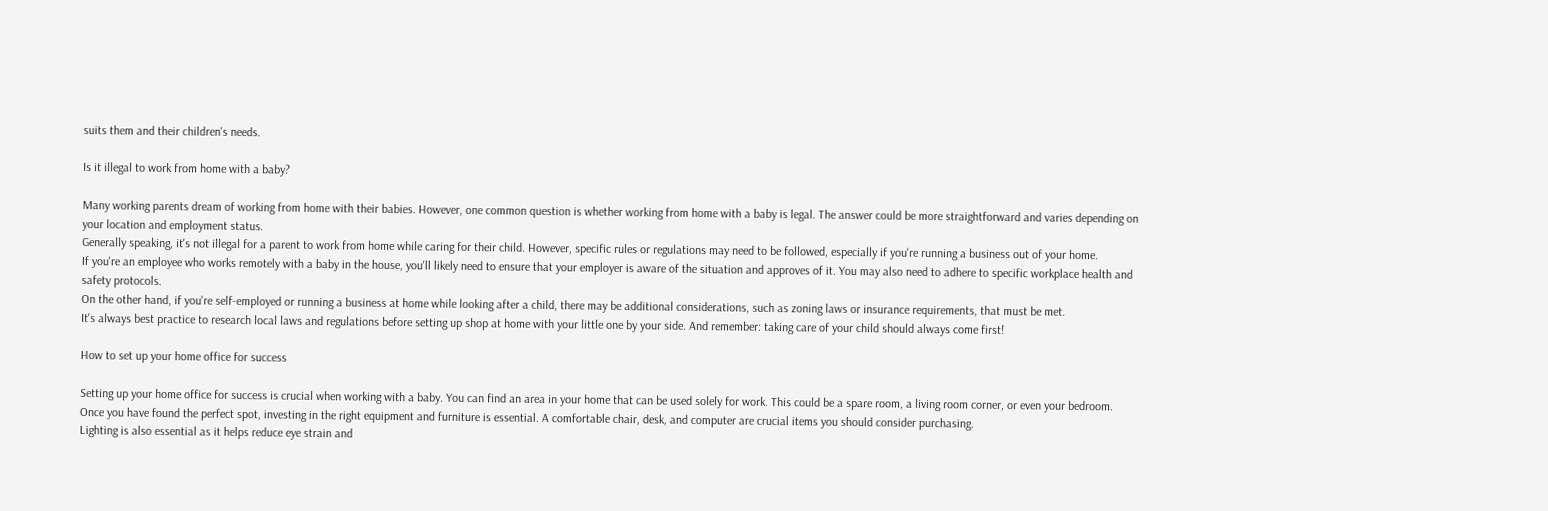suits them and their children's needs.

Is it illegal to work from home with a baby?

Many working parents dream of working from home with their babies. However, one common question is whether working from home with a baby is legal. The answer could be more straightforward and varies depending on your location and employment status.
Generally speaking, it's not illegal for a parent to work from home while caring for their child. However, specific rules or regulations may need to be followed, especially if you're running a business out of your home.
If you're an employee who works remotely with a baby in the house, you'll likely need to ensure that your employer is aware of the situation and approves of it. You may also need to adhere to specific workplace health and safety protocols.
On the other hand, if you're self-employed or running a business at home while looking after a child, there may be additional considerations, such as zoning laws or insurance requirements, that must be met.
It's always best practice to research local laws and regulations before setting up shop at home with your little one by your side. And remember: taking care of your child should always come first!

How to set up your home office for success

Setting up your home office for success is crucial when working with a baby. You can find an area in your home that can be used solely for work. This could be a spare room, a living room corner, or even your bedroom.
Once you have found the perfect spot, investing in the right equipment and furniture is essential. A comfortable chair, desk, and computer are crucial items you should consider purchasing.
Lighting is also essential as it helps reduce eye strain and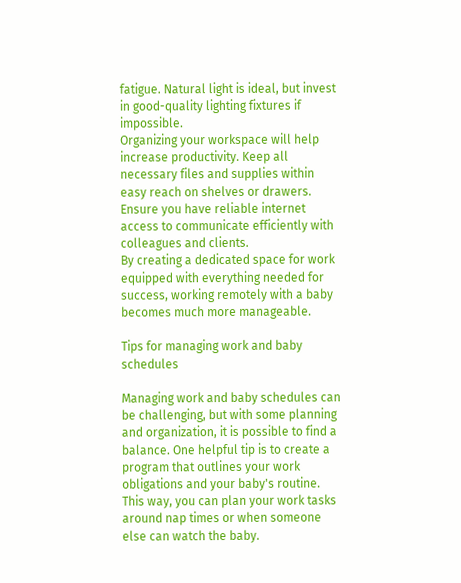fatigue. Natural light is ideal, but invest in good-quality lighting fixtures if impossible.
Organizing your workspace will help increase productivity. Keep all necessary files and supplies within easy reach on shelves or drawers.
Ensure you have reliable internet access to communicate efficiently with colleagues and clients.
By creating a dedicated space for work equipped with everything needed for success, working remotely with a baby becomes much more manageable.

Tips for managing work and baby schedules

Managing work and baby schedules can be challenging, but with some planning and organization, it is possible to find a balance. One helpful tip is to create a program that outlines your work obligations and your baby's routine. This way, you can plan your work tasks around nap times or when someone else can watch the baby.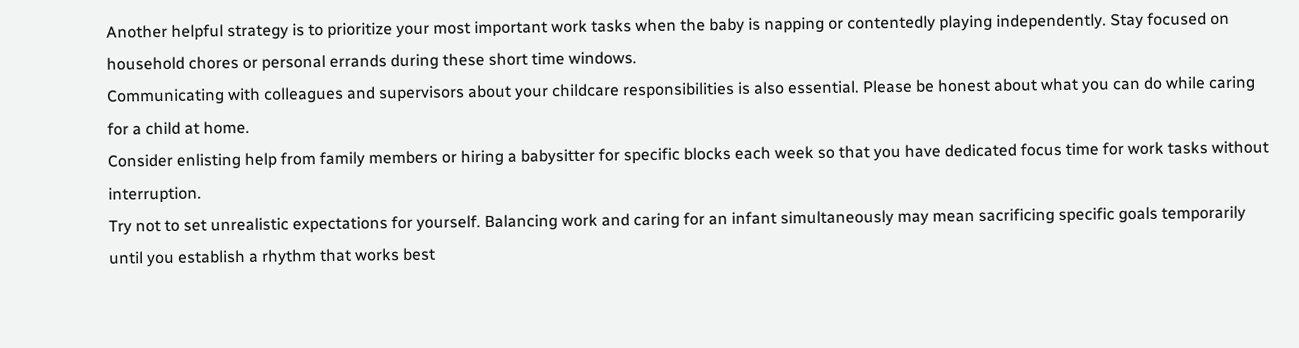Another helpful strategy is to prioritize your most important work tasks when the baby is napping or contentedly playing independently. Stay focused on household chores or personal errands during these short time windows.
Communicating with colleagues and supervisors about your childcare responsibilities is also essential. Please be honest about what you can do while caring for a child at home.
Consider enlisting help from family members or hiring a babysitter for specific blocks each week so that you have dedicated focus time for work tasks without interruption.
Try not to set unrealistic expectations for yourself. Balancing work and caring for an infant simultaneously may mean sacrificing specific goals temporarily until you establish a rhythm that works best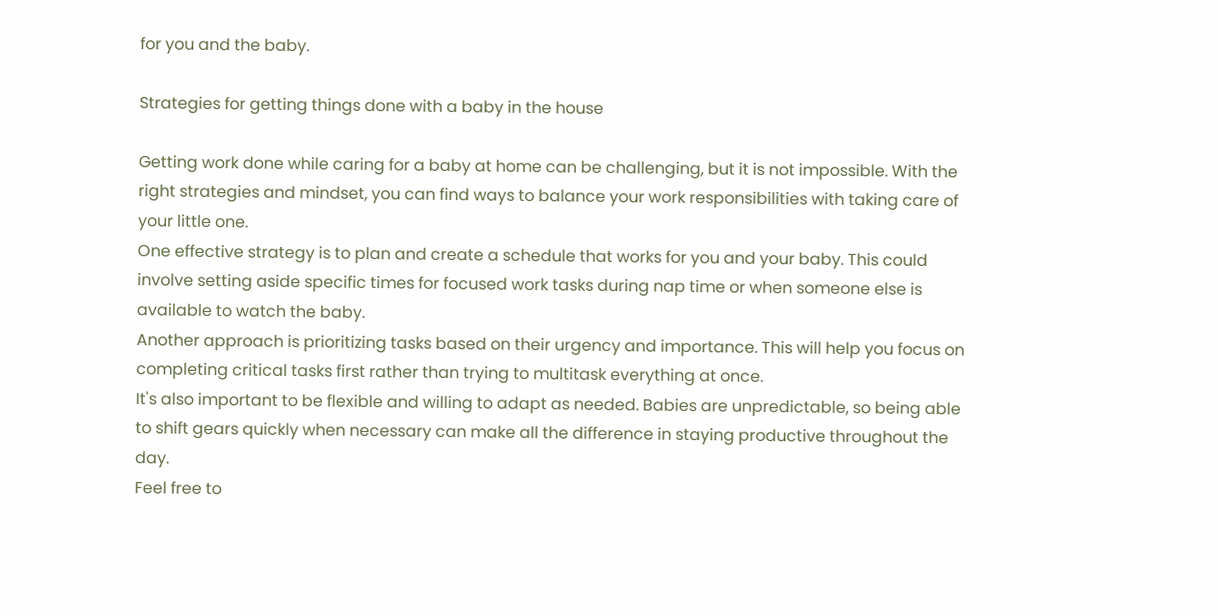for you and the baby.

Strategies for getting things done with a baby in the house

Getting work done while caring for a baby at home can be challenging, but it is not impossible. With the right strategies and mindset, you can find ways to balance your work responsibilities with taking care of your little one.
One effective strategy is to plan and create a schedule that works for you and your baby. This could involve setting aside specific times for focused work tasks during nap time or when someone else is available to watch the baby.
Another approach is prioritizing tasks based on their urgency and importance. This will help you focus on completing critical tasks first rather than trying to multitask everything at once.
It's also important to be flexible and willing to adapt as needed. Babies are unpredictable, so being able to shift gears quickly when necessary can make all the difference in staying productive throughout the day.
Feel free to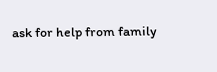ask for help from family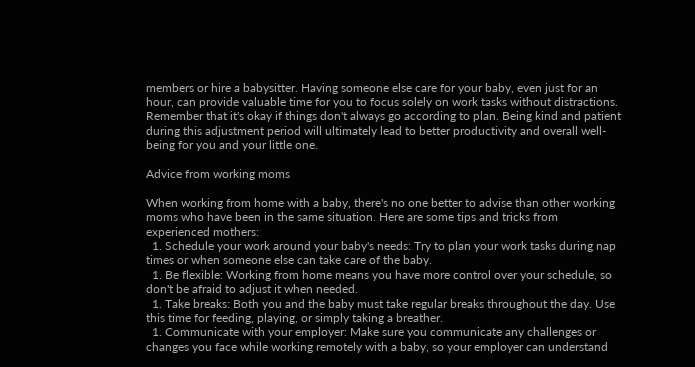members or hire a babysitter. Having someone else care for your baby, even just for an hour, can provide valuable time for you to focus solely on work tasks without distractions.
Remember that it's okay if things don't always go according to plan. Being kind and patient during this adjustment period will ultimately lead to better productivity and overall well-being for you and your little one.

Advice from working moms

When working from home with a baby, there's no one better to advise than other working moms who have been in the same situation. Here are some tips and tricks from experienced mothers:
  1. Schedule your work around your baby's needs: Try to plan your work tasks during nap times or when someone else can take care of the baby.
  1. Be flexible: Working from home means you have more control over your schedule, so don't be afraid to adjust it when needed.
  1. Take breaks: Both you and the baby must take regular breaks throughout the day. Use this time for feeding, playing, or simply taking a breather.
  1. Communicate with your employer: Make sure you communicate any challenges or changes you face while working remotely with a baby, so your employer can understand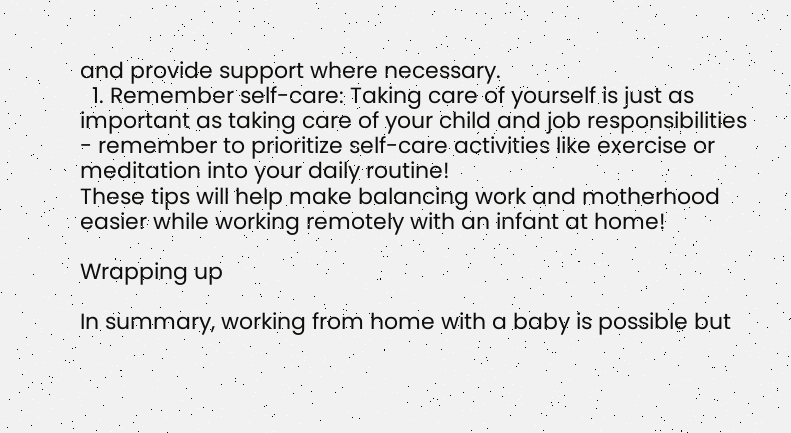and provide support where necessary.
  1. Remember self-care: Taking care of yourself is just as important as taking care of your child and job responsibilities - remember to prioritize self-care activities like exercise or meditation into your daily routine!
These tips will help make balancing work and motherhood easier while working remotely with an infant at home!

Wrapping up

In summary, working from home with a baby is possible but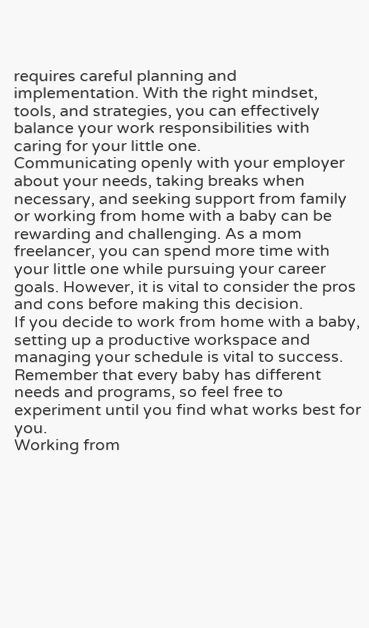requires careful planning and implementation. With the right mindset, tools, and strategies, you can effectively balance your work responsibilities with caring for your little one.
Communicating openly with your employer about your needs, taking breaks when necessary, and seeking support from family or working from home with a baby can be rewarding and challenging. As a mom freelancer, you can spend more time with your little one while pursuing your career goals. However, it is vital to consider the pros and cons before making this decision.
If you decide to work from home with a baby, setting up a productive workspace and managing your schedule is vital to success. Remember that every baby has different needs and programs, so feel free to experiment until you find what works best for you.
Working from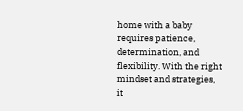home with a baby requires patience, determination, and flexibility. With the right mindset and strategies, it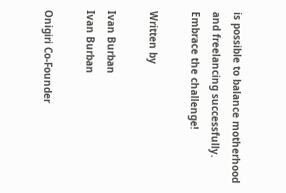is possible to balance motherhood and freelancing successfully. Embrace the challenge!

Written by

Ivan Burban
Ivan Burban

Onigiri Co-Founder